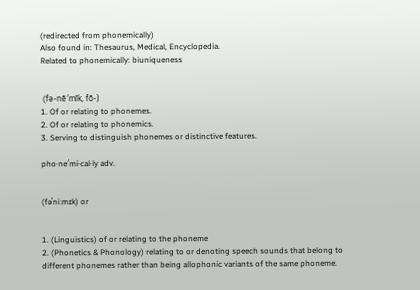(redirected from phonemically)
Also found in: Thesaurus, Medical, Encyclopedia.
Related to phonemically: biuniqueness


 (fə-nē′mĭk, fō-)
1. Of or relating to phonemes.
2. Of or relating to phonemics.
3. Serving to distinguish phonemes or distinctive features.

pho·ne′mi·cal·ly adv.


(fəˈniːmɪk) or


1. (Linguistics) of or relating to the phoneme
2. (Phonetics & Phonology) relating to or denoting speech sounds that belong to different phonemes rather than being allophonic variants of the same phoneme.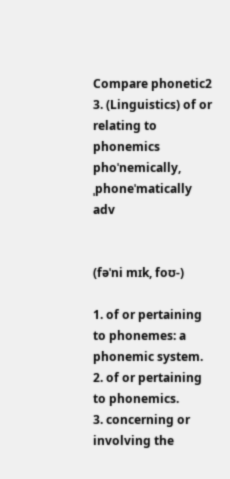Compare phonetic2
3. (Linguistics) of or relating to phonemics
phoˈnemically, ˌphoneˈmatically adv


(fəˈni mɪk, foʊ-)

1. of or pertaining to phonemes: a phonemic system.
2. of or pertaining to phonemics.
3. concerning or involving the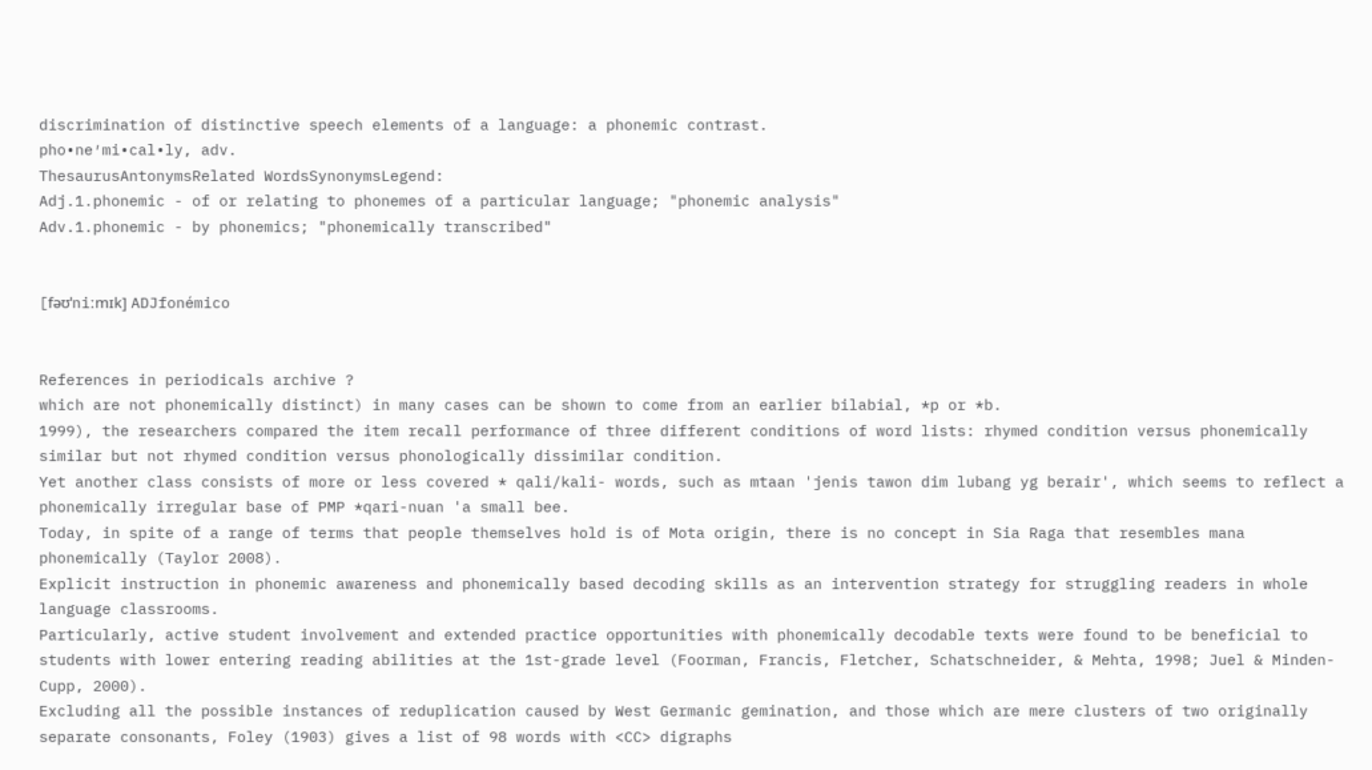discrimination of distinctive speech elements of a language: a phonemic contrast.
pho•ne′mi•cal•ly, adv.
ThesaurusAntonymsRelated WordsSynonymsLegend:
Adj.1.phonemic - of or relating to phonemes of a particular language; "phonemic analysis"
Adv.1.phonemic - by phonemics; "phonemically transcribed"


[fəʊˈniːmɪk] ADJfonémico


References in periodicals archive ?
which are not phonemically distinct) in many cases can be shown to come from an earlier bilabial, *p or *b.
1999), the researchers compared the item recall performance of three different conditions of word lists: rhymed condition versus phonemically similar but not rhymed condition versus phonologically dissimilar condition.
Yet another class consists of more or less covered * qali/kali- words, such as mtaan 'jenis tawon dim lubang yg berair', which seems to reflect a phonemically irregular base of PMP *qari-nuan 'a small bee.
Today, in spite of a range of terms that people themselves hold is of Mota origin, there is no concept in Sia Raga that resembles mana phonemically (Taylor 2008).
Explicit instruction in phonemic awareness and phonemically based decoding skills as an intervention strategy for struggling readers in whole language classrooms.
Particularly, active student involvement and extended practice opportunities with phonemically decodable texts were found to be beneficial to students with lower entering reading abilities at the 1st-grade level (Foorman, Francis, Fletcher, Schatschneider, & Mehta, 1998; Juel & Minden-Cupp, 2000).
Excluding all the possible instances of reduplication caused by West Germanic gemination, and those which are mere clusters of two originally separate consonants, Foley (1903) gives a list of 98 words with <CC> digraphs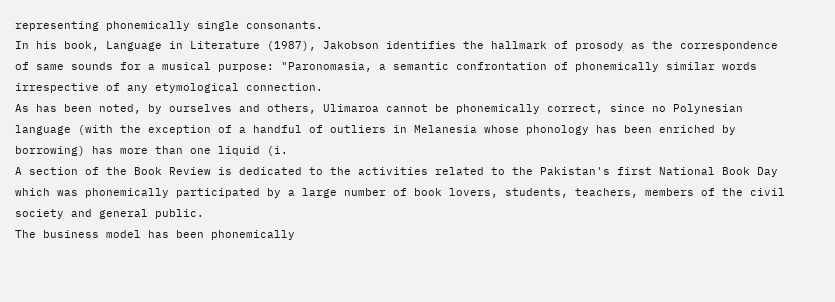representing phonemically single consonants.
In his book, Language in Literature (1987), Jakobson identifies the hallmark of prosody as the correspondence of same sounds for a musical purpose: "Paronomasia, a semantic confrontation of phonemically similar words irrespective of any etymological connection.
As has been noted, by ourselves and others, Ulimaroa cannot be phonemically correct, since no Polynesian language (with the exception of a handful of outliers in Melanesia whose phonology has been enriched by borrowing) has more than one liquid (i.
A section of the Book Review is dedicated to the activities related to the Pakistan's first National Book Day which was phonemically participated by a large number of book lovers, students, teachers, members of the civil society and general public.
The business model has been phonemically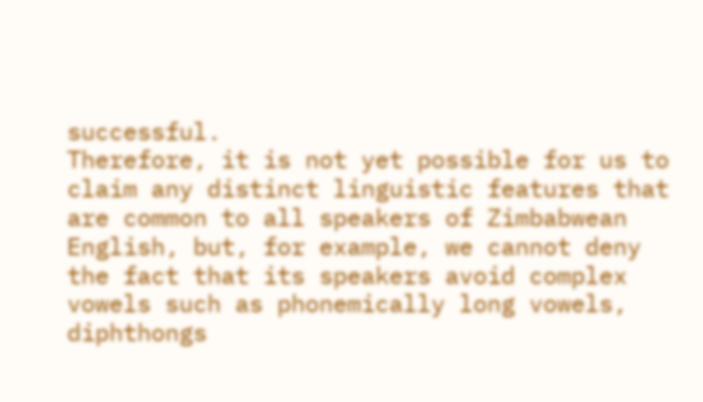successful.
Therefore, it is not yet possible for us to claim any distinct linguistic features that are common to all speakers of Zimbabwean English, but, for example, we cannot deny the fact that its speakers avoid complex vowels such as phonemically long vowels, diphthongs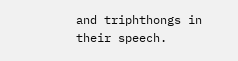and triphthongs in their speech.